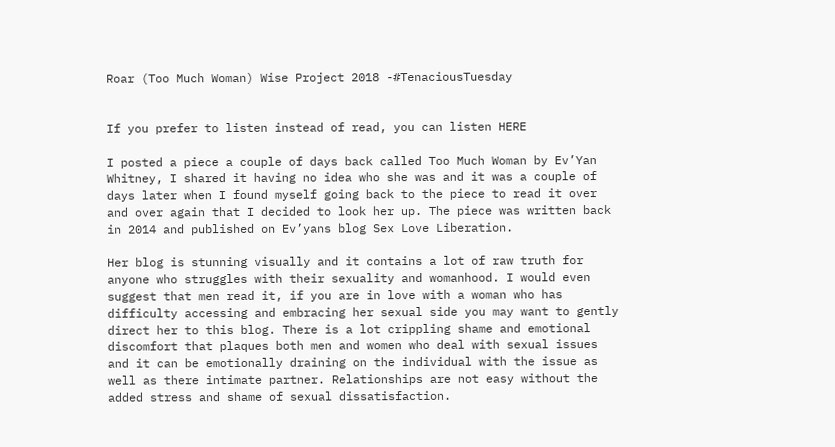Roar (Too Much Woman) Wise Project 2018 -#TenaciousTuesday


If you prefer to listen instead of read, you can listen HERE

I posted a piece a couple of days back called Too Much Woman by Ev’Yan Whitney, I shared it having no idea who she was and it was a couple of days later when I found myself going back to the piece to read it over and over again that I decided to look her up. The piece was written back in 2014 and published on Ev’yans blog Sex Love Liberation.

Her blog is stunning visually and it contains a lot of raw truth for anyone who struggles with their sexuality and womanhood. I would even suggest that men read it, if you are in love with a woman who has difficulty accessing and embracing her sexual side you may want to gently direct her to this blog. There is a lot crippling shame and emotional discomfort that plaques both men and women who deal with sexual issues and it can be emotionally draining on the individual with the issue as well as there intimate partner. Relationships are not easy without the added stress and shame of sexual dissatisfaction.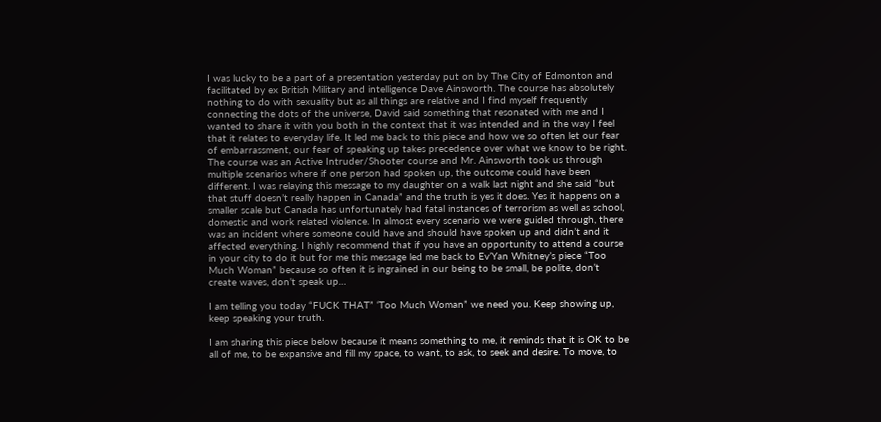I was lucky to be a part of a presentation yesterday put on by The City of Edmonton and facilitated by ex British Military and intelligence Dave Ainsworth. The course has absolutely nothing to do with sexuality but as all things are relative and I find myself frequently connecting the dots of the universe, David said something that resonated with me and I wanted to share it with you both in the context that it was intended and in the way I feel that it relates to everyday life. It led me back to this piece and how we so often let our fear of embarrassment, our fear of speaking up takes precedence over what we know to be right. The course was an Active Intruder/Shooter course and Mr. Ainsworth took us through multiple scenarios where if one person had spoken up, the outcome could have been different. I was relaying this message to my daughter on a walk last night and she said “but that stuff doesn’t really happen in Canada” and the truth is yes it does. Yes it happens on a smaller scale but Canada has unfortunately had fatal instances of terrorism as well as school, domestic and work related violence. In almost every scenario we were guided through, there was an incident where someone could have and should have spoken up and didn’t and it affected everything. I highly recommend that if you have an opportunity to attend a course in your city to do it but for me this message led me back to Ev’Yan Whitney’s piece “Too Much Woman” because so often it is ingrained in our being to be small, be polite, don’t create waves, don’t speak up…

I am telling you today “FUCK THAT” ‘Too Much Woman” we need you. Keep showing up, keep speaking your truth.

I am sharing this piece below because it means something to me, it reminds that it is OK to be all of me, to be expansive and fill my space, to want, to ask, to seek and desire. To move, to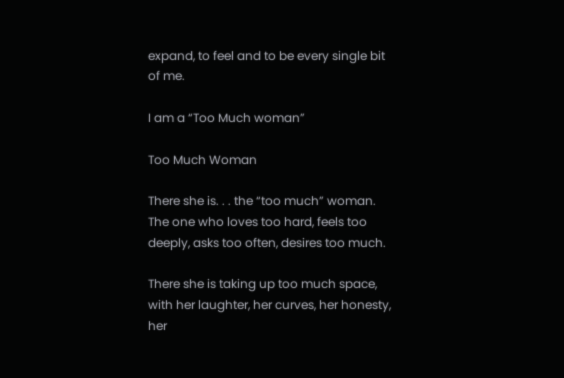expand, to feel and to be every single bit of me.

I am a “Too Much woman”

Too Much Woman

There she is. . . the “too much” woman. The one who loves too hard, feels too deeply, asks too often, desires too much.

There she is taking up too much space, with her laughter, her curves, her honesty, her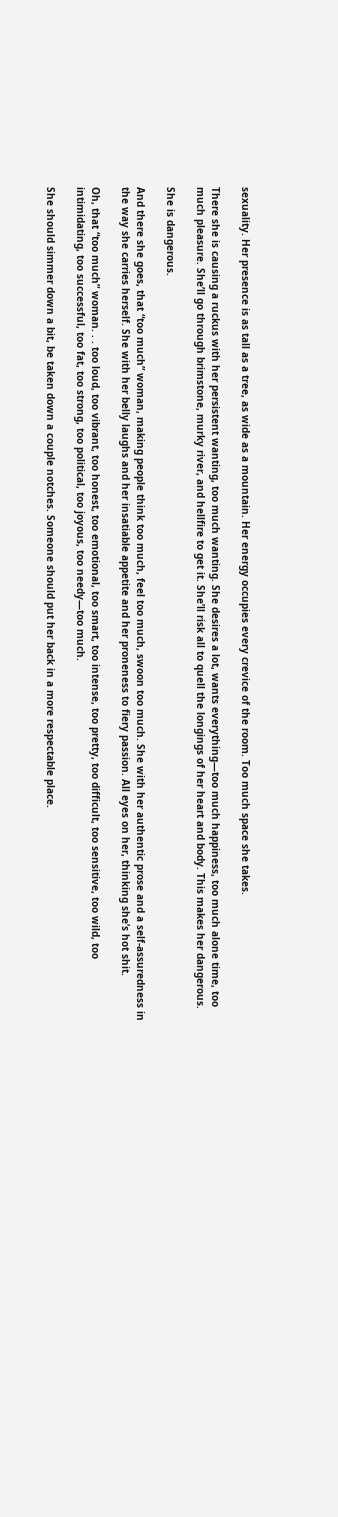sexuality. Her presence is as tall as a tree, as wide as a mountain. Her energy occupies every crevice of the room. Too much space she takes.

There she is causing a ruckus with her persistent wanting, too much wanting. She desires a lot, wants everything—too much happiness, too much alone time, too much pleasure. She’ll go through brimstone, murky river, and hellfire to get it. She’ll risk all to quell the longings of her heart and body. This makes her dangerous.

She is dangerous.

And there she goes, that “too much” woman, making people think too much, feel too much, swoon too much. She with her authentic prose and a self-assuredness in the way she carries herself. She with her belly laughs and her insatiable appetite and her proneness to fiery passion. All eyes on her, thinking she’s hot shit.

Oh, that “too much” woman. . . too loud, too vibrant, too honest, too emotional, too smart, too intense, too pretty, too difficult, too sensitive, too wild, too intimidating, too successful, too fat, too strong, too political, too joyous, too needy—too much.

She should simmer down a bit, be taken down a couple notches. Someone should put her back in a more respectable place.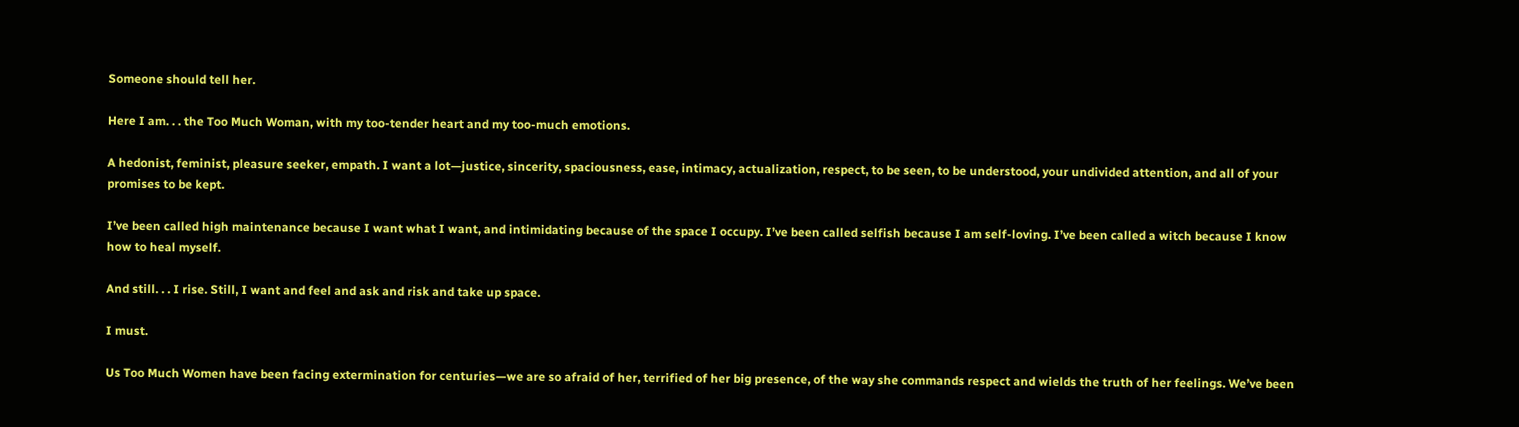Someone should tell her.

Here I am. . . the Too Much Woman, with my too-tender heart and my too-much emotions.

A hedonist, feminist, pleasure seeker, empath. I want a lot—justice, sincerity, spaciousness, ease, intimacy, actualization, respect, to be seen, to be understood, your undivided attention, and all of your promises to be kept.

I’ve been called high maintenance because I want what I want, and intimidating because of the space I occupy. I’ve been called selfish because I am self-loving. I’ve been called a witch because I know how to heal myself.

And still. . . I rise. Still, I want and feel and ask and risk and take up space.

I must.

Us Too Much Women have been facing extermination for centuries—we are so afraid of her, terrified of her big presence, of the way she commands respect and wields the truth of her feelings. We’ve been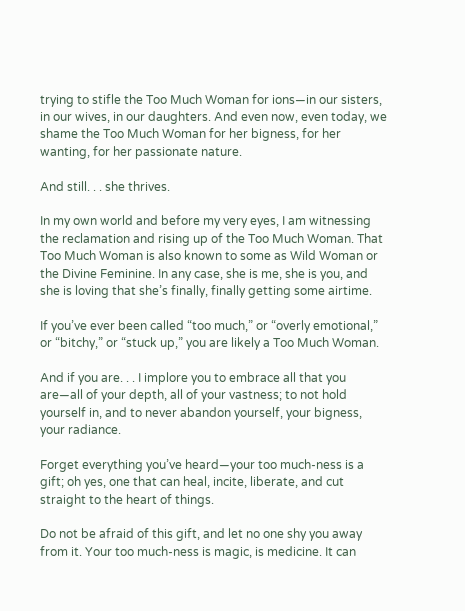trying to stifle the Too Much Woman for ions—in our sisters, in our wives, in our daughters. And even now, even today, we shame the Too Much Woman for her bigness, for her wanting, for her passionate nature.

And still. . . she thrives.

In my own world and before my very eyes, I am witnessing the reclamation and rising up of the Too Much Woman. That Too Much Woman is also known to some as Wild Woman or the Divine Feminine. In any case, she is me, she is you, and she is loving that she’s finally, finally getting some airtime.

If you’ve ever been called “too much,” or “overly emotional,” or “bitchy,” or “stuck up,” you are likely a Too Much Woman.

And if you are. . . I implore you to embrace all that you are—all of your depth, all of your vastness; to not hold yourself in, and to never abandon yourself, your bigness, your radiance.

Forget everything you’ve heard—your too much-ness is a gift; oh yes, one that can heal, incite, liberate, and cut straight to the heart of things.

Do not be afraid of this gift, and let no one shy you away from it. Your too much-ness is magic, is medicine. It can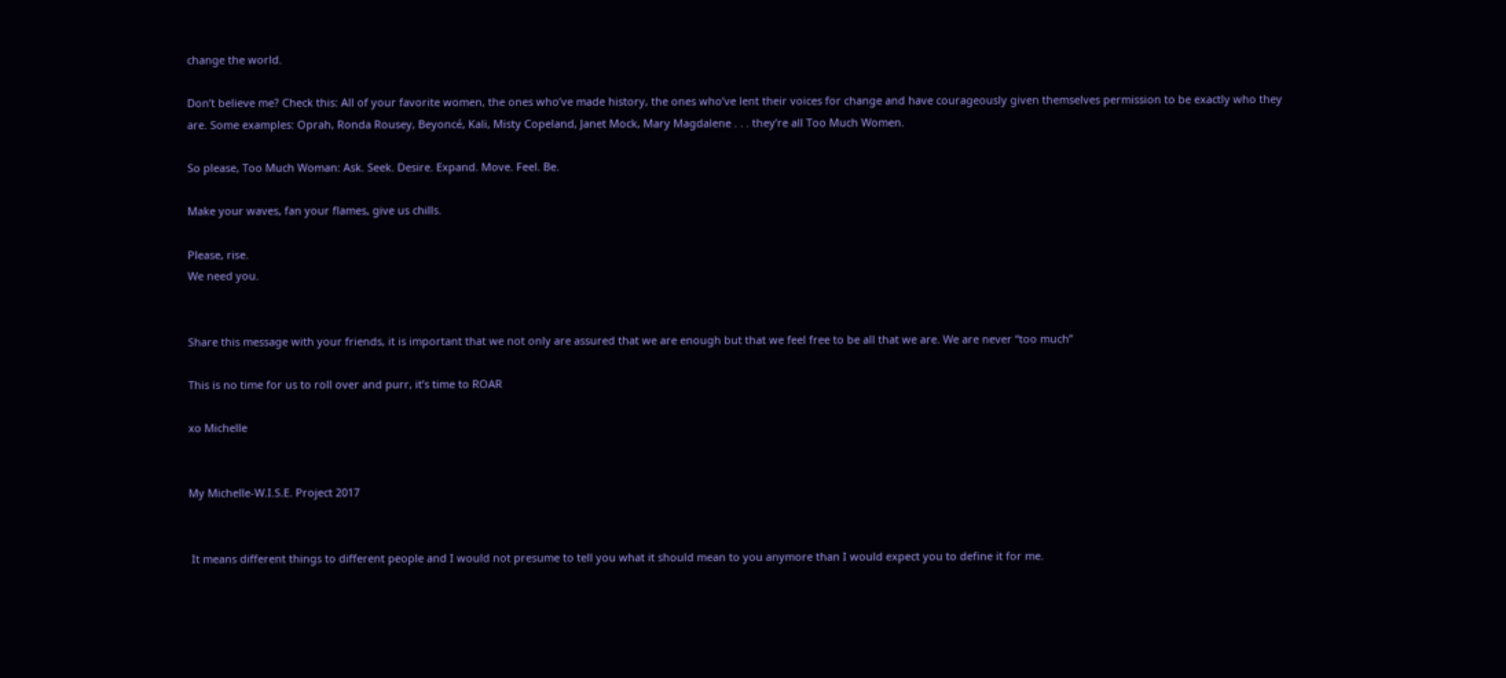change the world.

Don’t believe me? Check this: All of your favorite women, the ones who’ve made history, the ones who’ve lent their voices for change and have courageously given themselves permission to be exactly who they are. Some examples: Oprah, Ronda Rousey, Beyoncé, Kali, Misty Copeland, Janet Mock, Mary Magdalene . . . they’re all Too Much Women.

So please, Too Much Woman: Ask. Seek. Desire. Expand. Move. Feel. Be.

Make your waves, fan your flames, give us chills.

Please, rise.
We need you.


Share this message with your friends, it is important that we not only are assured that we are enough but that we feel free to be all that we are. We are never “too much”

This is no time for us to roll over and purr, it’s time to ROAR

xo Michelle


My Michelle-W.I.S.E. Project 2017


 It means different things to different people and I would not presume to tell you what it should mean to you anymore than I would expect you to define it for me.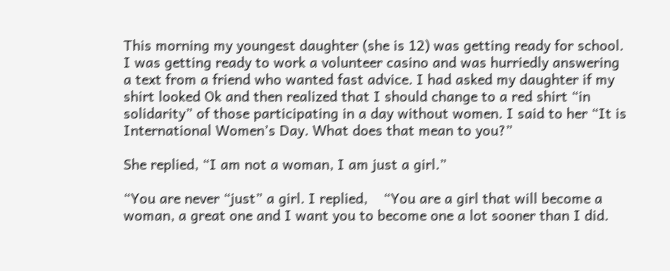This morning my youngest daughter (she is 12) was getting ready for school. I was getting ready to work a volunteer casino and was hurriedly answering a text from a friend who wanted fast advice. I had asked my daughter if my shirt looked Ok and then realized that I should change to a red shirt “in solidarity” of those participating in a day without women. I said to her “It is International Women’s Day. What does that mean to you?”

She replied, “I am not a woman, I am just a girl.”

“You are never “just” a girl. I replied,    “You are a girl that will become a woman, a great one and I want you to become one a lot sooner than I did.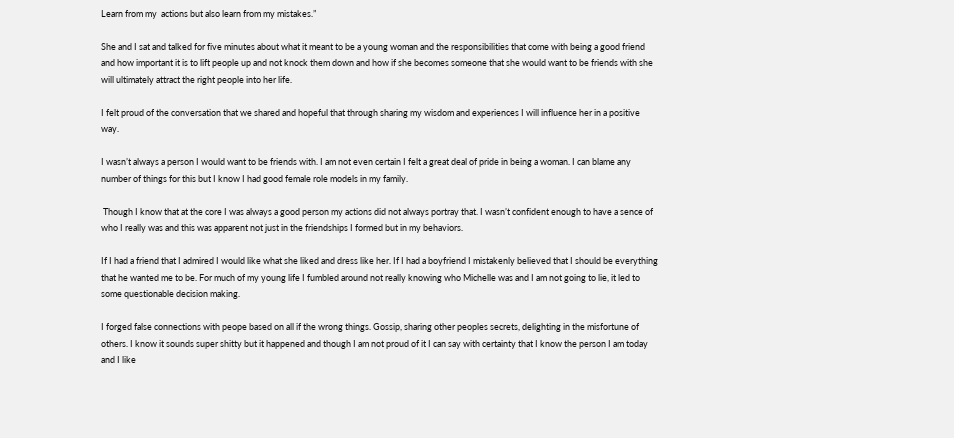Learn from my  actions but also learn from my mistakes.”

She and I sat and talked for five minutes about what it meant to be a young woman and the responsibilities that come with being a good friend and how important it is to lift people up and not knock them down and how if she becomes someone that she would want to be friends with she will ultimately attract the right people into her life.

I felt proud of the conversation that we shared and hopeful that through sharing my wisdom and experiences I will influence her in a positive way.

I wasn’t always a person I would want to be friends with. I am not even certain I felt a great deal of pride in being a woman. I can blame any number of things for this but I know I had good female role models in my family.

 Though I know that at the core I was always a good person my actions did not always portray that. I wasn’t confident enough to have a sence of who I really was and this was apparent not just in the friendships I formed but in my behaviors.

If I had a friend that I admired I would like what she liked and dress like her. If I had a boyfriend I mistakenly believed that I should be everything that he wanted me to be. For much of my young life I fumbled around not really knowing who Michelle was and I am not going to lie, it led to some questionable decision making.

I forged false connections with peope based on all if the wrong things. Gossip, sharing other peoples secrets, delighting in the misfortune of others. I know it sounds super shitty but it happened and though I am not proud of it I can say with certainty that I know the person I am today and I like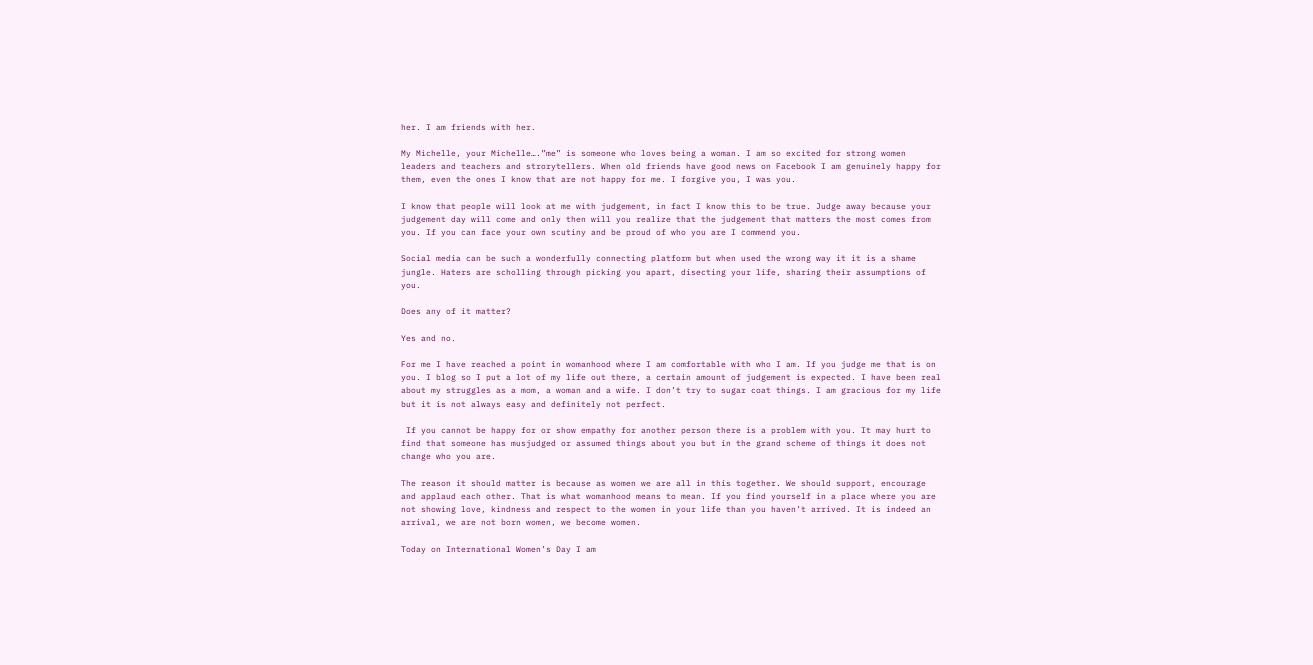her. I am friends with her.

My Michelle, your Michelle….”me” is someone who loves being a woman. I am so excited for strong women leaders and teachers and strorytellers. When old friends have good news on Facebook I am genuinely happy for them, even the ones I know that are not happy for me. I forgive you, I was you.

I know that people will look at me with judgement, in fact I know this to be true. Judge away because your judgement day will come and only then will you realize that the judgement that matters the most comes from you. If you can face your own scutiny and be proud of who you are I commend you.

Social media can be such a wonderfully connecting platform but when used the wrong way it it is a shame jungle. Haters are scholling through picking you apart, disecting your life, sharing their assumptions of you.

Does any of it matter?

Yes and no.

For me I have reached a point in womanhood where I am comfortable with who I am. If you judge me that is on you. I blog so I put a lot of my life out there, a certain amount of judgement is expected. I have been real about my struggles as a mom, a woman and a wife. I don’t try to sugar coat things. I am gracious for my life but it is not always easy and definitely not perfect.

 If you cannot be happy for or show empathy for another person there is a problem with you. It may hurt to find that someone has musjudged or assumed things about you but in the grand scheme of things it does not change who you are.

The reason it should matter is because as women we are all in this together. We should support, encourage and applaud each other. That is what womanhood means to mean. If you find yourself in a place where you are not showing love, kindness and respect to the women in your life than you haven’t arrived. It is indeed an arrival, we are not born women, we become women.

Today on International Women’s Day I am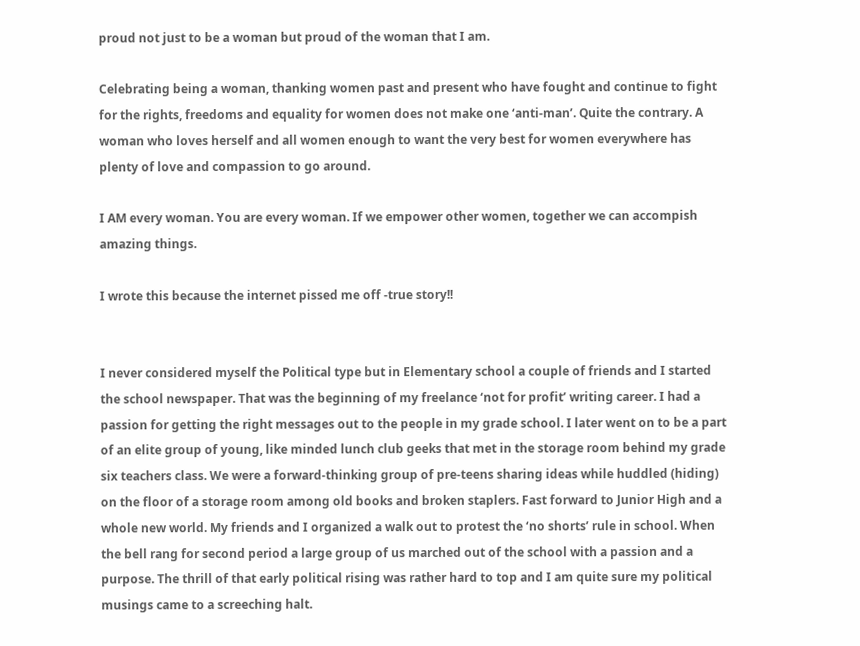proud not just to be a woman but proud of the woman that I am.

Celebrating being a woman, thanking women past and present who have fought and continue to fight for the rights, freedoms and equality for women does not make one ‘anti-man’. Quite the contrary. A woman who loves herself and all women enough to want the very best for women everywhere has plenty of love and compassion to go around.

I AM every woman. You are every woman. If we empower other women, together we can accompish amazing things.

I wrote this because the internet pissed me off -true story!!


I never considered myself the Political type but in Elementary school a couple of friends and I started the school newspaper. That was the beginning of my freelance ‘not for profit’ writing career. I had a passion for getting the right messages out to the people in my grade school. I later went on to be a part of an elite group of young, like minded lunch club geeks that met in the storage room behind my grade six teachers class. We were a forward-thinking group of pre-teens sharing ideas while huddled (hiding) on the floor of a storage room among old books and broken staplers. Fast forward to Junior High and a whole new world. My friends and I organized a walk out to protest the ‘no shorts’ rule in school. When the bell rang for second period a large group of us marched out of the school with a passion and a purpose. The thrill of that early political rising was rather hard to top and I am quite sure my political musings came to a screeching halt.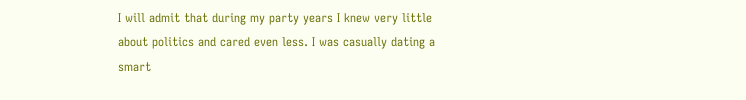I will admit that during my party years I knew very little about politics and cared even less. I was casually dating a  smart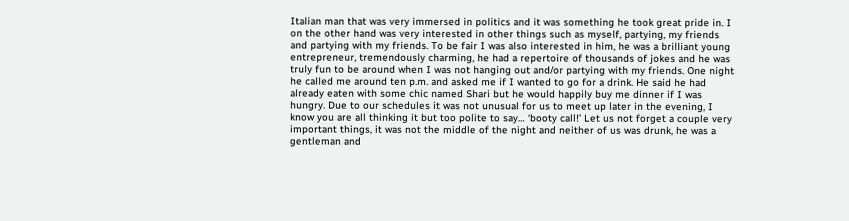Italian man that was very immersed in politics and it was something he took great pride in. I on the other hand was very interested in other things such as myself, partying, my friends and partying with my friends. To be fair I was also interested in him, he was a brilliant young entrepreneur, tremendously charming, he had a repertoire of thousands of jokes and he was truly fun to be around when I was not hanging out and/or partying with my friends. One night he called me around ten p.m. and asked me if I wanted to go for a drink. He said he had already eaten with some chic named Shari but he would happily buy me dinner if I was hungry. Due to our schedules it was not unusual for us to meet up later in the evening, I know you are all thinking it but too polite to say… ‘booty call!’ Let us not forget a couple very important things, it was not the middle of the night and neither of us was drunk, he was a gentleman and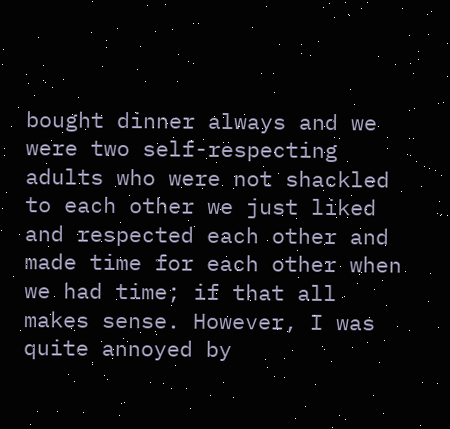bought dinner always and we were two self-respecting adults who were not shackled to each other we just liked and respected each other and made time for each other when we had time; if that all makes sense. However, I was quite annoyed by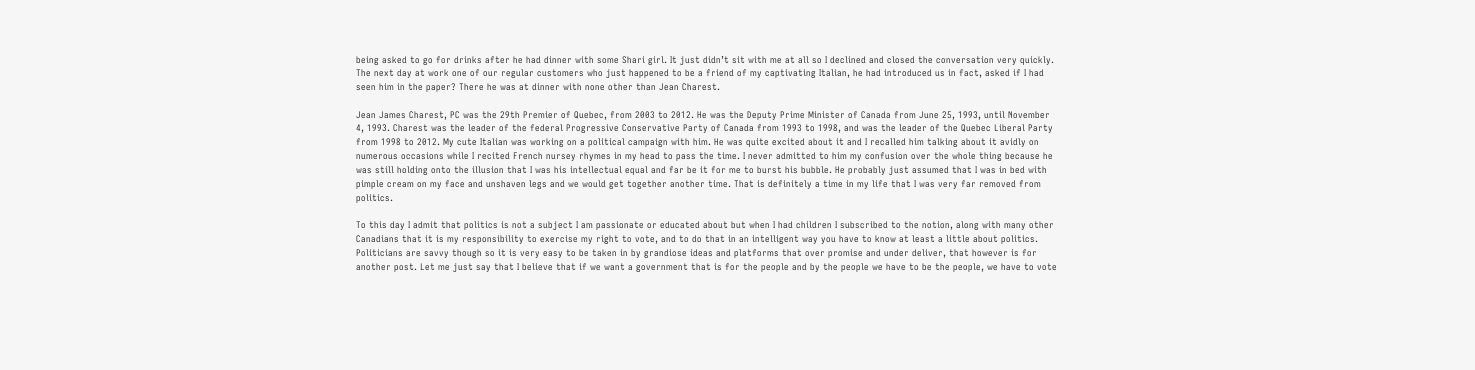being asked to go for drinks after he had dinner with some Shari girl. It just didn’t sit with me at all so I declined and closed the conversation very quickly. The next day at work one of our regular customers who just happened to be a friend of my captivating Italian, he had introduced us in fact, asked if I had seen him in the paper? There he was at dinner with none other than Jean Charest.

Jean James Charest, PC was the 29th Premier of Quebec, from 2003 to 2012. He was the Deputy Prime Minister of Canada from June 25, 1993, until November 4, 1993. Charest was the leader of the federal Progressive Conservative Party of Canada from 1993 to 1998, and was the leader of the Quebec Liberal Party from 1998 to 2012. My cute Italian was working on a political campaign with him. He was quite excited about it and I recalled him talking about it avidly on numerous occasions while I recited French nursey rhymes in my head to pass the time. I never admitted to him my confusion over the whole thing because he was still holding onto the illusion that I was his intellectual equal and far be it for me to burst his bubble. He probably just assumed that I was in bed with pimple cream on my face and unshaven legs and we would get together another time. That is definitely a time in my life that I was very far removed from politics.

To this day I admit that politics is not a subject I am passionate or educated about but when I had children I subscribed to the notion, along with many other Canadians that it is my responsibility to exercise my right to vote, and to do that in an intelligent way you have to know at least a little about politics. Politicians are savvy though so it is very easy to be taken in by grandiose ideas and platforms that over promise and under deliver, that however is for another post. Let me just say that I believe that if we want a government that is for the people and by the people we have to be the people, we have to vote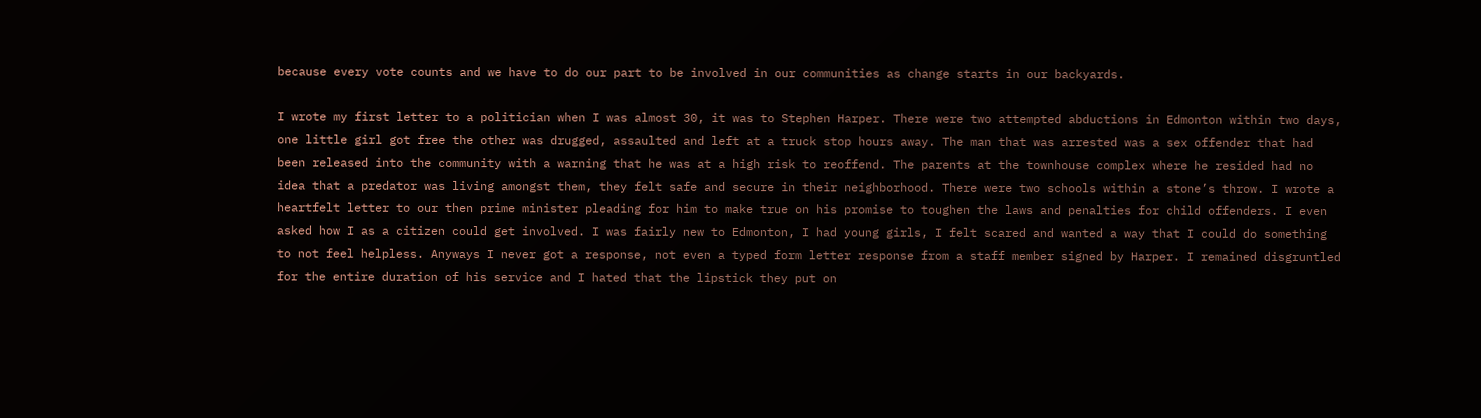because every vote counts and we have to do our part to be involved in our communities as change starts in our backyards.

I wrote my first letter to a politician when I was almost 30, it was to Stephen Harper. There were two attempted abductions in Edmonton within two days, one little girl got free the other was drugged, assaulted and left at a truck stop hours away. The man that was arrested was a sex offender that had been released into the community with a warning that he was at a high risk to reoffend. The parents at the townhouse complex where he resided had no idea that a predator was living amongst them, they felt safe and secure in their neighborhood. There were two schools within a stone’s throw. I wrote a heartfelt letter to our then prime minister pleading for him to make true on his promise to toughen the laws and penalties for child offenders. I even asked how I as a citizen could get involved. I was fairly new to Edmonton, I had young girls, I felt scared and wanted a way that I could do something to not feel helpless. Anyways I never got a response, not even a typed form letter response from a staff member signed by Harper. I remained disgruntled for the entire duration of his service and I hated that the lipstick they put on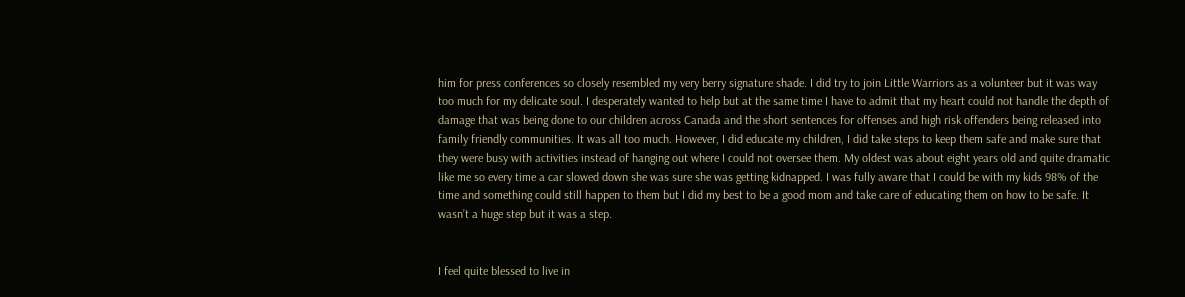him for press conferences so closely resembled my very berry signature shade. I did try to join Little Warriors as a volunteer but it was way too much for my delicate soul. I desperately wanted to help but at the same time I have to admit that my heart could not handle the depth of damage that was being done to our children across Canada and the short sentences for offenses and high risk offenders being released into family friendly communities. It was all too much. However, I did educate my children, I did take steps to keep them safe and make sure that they were busy with activities instead of hanging out where I could not oversee them. My oldest was about eight years old and quite dramatic like me so every time a car slowed down she was sure she was getting kidnapped. I was fully aware that I could be with my kids 98% of the time and something could still happen to them but I did my best to be a good mom and take care of educating them on how to be safe. It wasn’t a huge step but it was a step.


I feel quite blessed to live in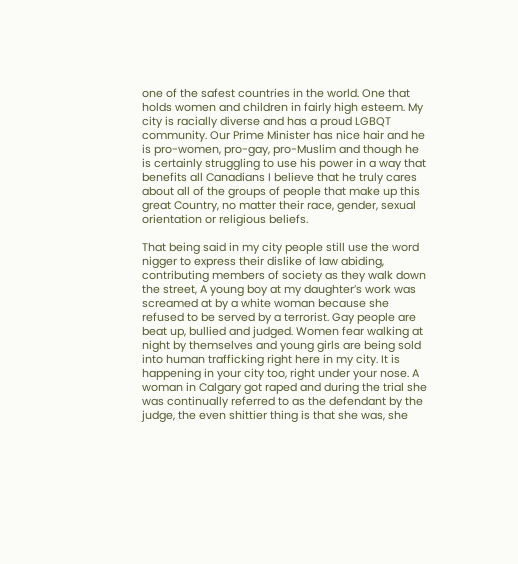one of the safest countries in the world. One that holds women and children in fairly high esteem. My city is racially diverse and has a proud LGBQT community. Our Prime Minister has nice hair and he is pro-women, pro-gay, pro-Muslim and though he is certainly struggling to use his power in a way that benefits all Canadians I believe that he truly cares about all of the groups of people that make up this great Country, no matter their race, gender, sexual orientation or religious beliefs.

That being said in my city people still use the word nigger to express their dislike of law abiding, contributing members of society as they walk down the street, A young boy at my daughter’s work was screamed at by a white woman because she refused to be served by a terrorist. Gay people are beat up, bullied and judged. Women fear walking at night by themselves and young girls are being sold into human trafficking right here in my city. It is happening in your city too, right under your nose. A woman in Calgary got raped and during the trial she was continually referred to as the defendant by the judge, the even shittier thing is that she was, she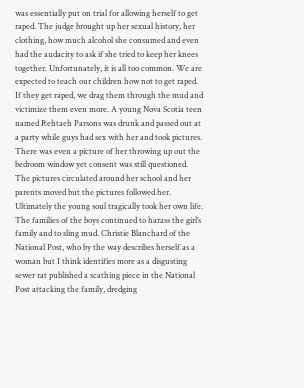was essentially put on trial for allowing herself to get raped. The judge brought up her sexual history, her clothing, how much alcohol she consumed and even had the audacity to ask if she tried to keep her knees together. Unfortunately, it is all too common. We are expected to teach our children how not to get raped. If they get raped, we drag them through the mud and victimize them even more. A young Nova Scotia teen named Rehtaeh Parsons was drunk and passed out at a party while guys had sex with her and took pictures. There was even a picture of her throwing up out the bedroom window yet consent was still questioned. The pictures circulated around her school and her parents moved but the pictures followed her. Ultimately the young soul tragically took her own life. The families of the boys continued to harass the girl’s family and to sling mud. Christie Blanchard of the National Post, who by the way describes herself as a woman but I think identifies more as a disgusting sewer rat published a scathing piece in the National Post attacking the family, dredging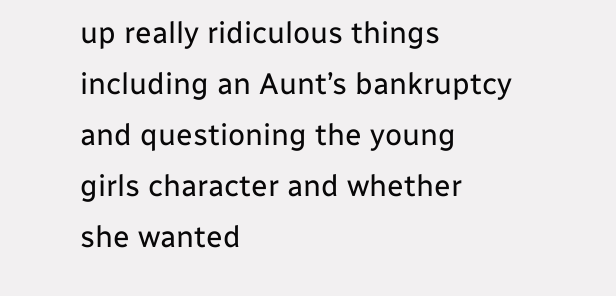up really ridiculous things including an Aunt’s bankruptcy and questioning the young girls character and whether she wanted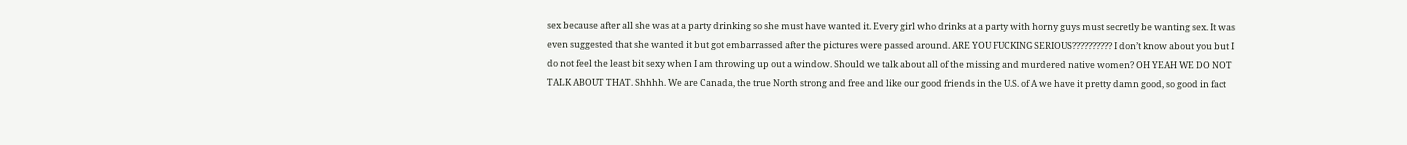sex because after all she was at a party drinking so she must have wanted it. Every girl who drinks at a party with horny guys must secretly be wanting sex. It was even suggested that she wanted it but got embarrassed after the pictures were passed around. ARE YOU FUCKING SERIOUS?????????? I don’t know about you but I do not feel the least bit sexy when I am throwing up out a window. Should we talk about all of the missing and murdered native women? OH YEAH WE DO NOT TALK ABOUT THAT. Shhhh. We are Canada, the true North strong and free and like our good friends in the U.S. of A we have it pretty damn good, so good in fact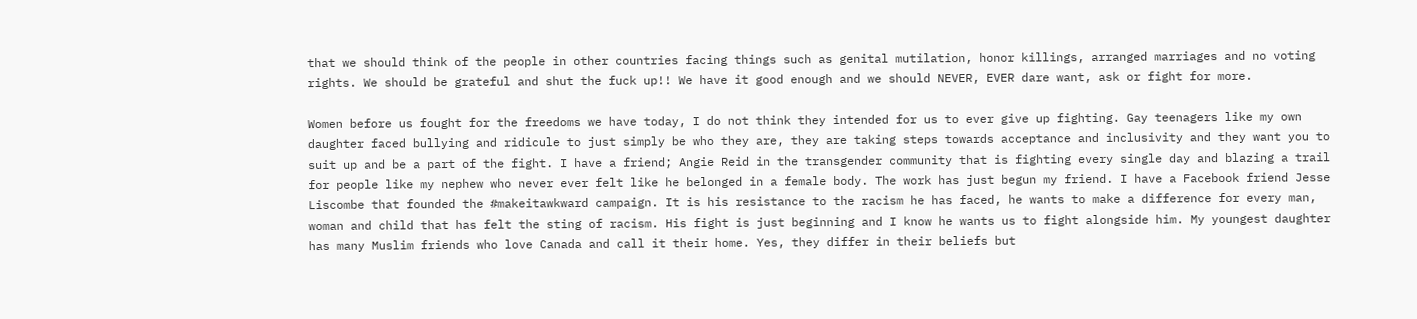that we should think of the people in other countries facing things such as genital mutilation, honor killings, arranged marriages and no voting rights. We should be grateful and shut the fuck up!! We have it good enough and we should NEVER, EVER dare want, ask or fight for more.

Women before us fought for the freedoms we have today, I do not think they intended for us to ever give up fighting. Gay teenagers like my own daughter faced bullying and ridicule to just simply be who they are, they are taking steps towards acceptance and inclusivity and they want you to suit up and be a part of the fight. I have a friend; Angie Reid in the transgender community that is fighting every single day and blazing a trail for people like my nephew who never ever felt like he belonged in a female body. The work has just begun my friend. I have a Facebook friend Jesse Liscombe that founded the #makeitawkward campaign. It is his resistance to the racism he has faced, he wants to make a difference for every man, woman and child that has felt the sting of racism. His fight is just beginning and I know he wants us to fight alongside him. My youngest daughter has many Muslim friends who love Canada and call it their home. Yes, they differ in their beliefs but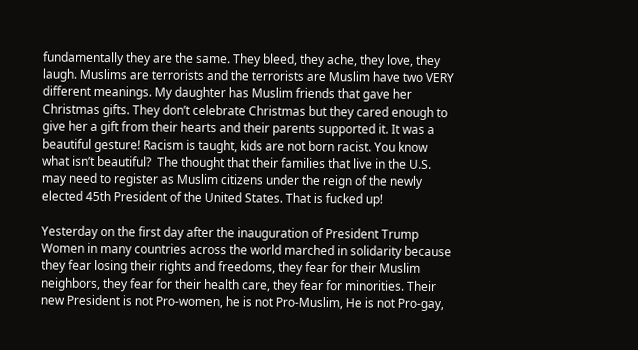fundamentally they are the same. They bleed, they ache, they love, they laugh. Muslims are terrorists and the terrorists are Muslim have two VERY different meanings. My daughter has Muslim friends that gave her Christmas gifts. They don’t celebrate Christmas but they cared enough to give her a gift from their hearts and their parents supported it. It was a beautiful gesture! Racism is taught, kids are not born racist. You know what isn’t beautiful?  The thought that their families that live in the U.S. may need to register as Muslim citizens under the reign of the newly elected 45th President of the United States. That is fucked up!

Yesterday on the first day after the inauguration of President Trump Women in many countries across the world marched in solidarity because they fear losing their rights and freedoms, they fear for their Muslim neighbors, they fear for their health care, they fear for minorities. Their new President is not Pro-women, he is not Pro-Muslim, He is not Pro-gay,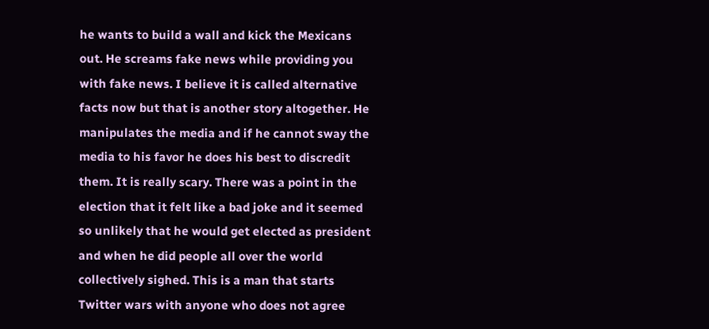he wants to build a wall and kick the Mexicans out. He screams fake news while providing you with fake news. I believe it is called alternative facts now but that is another story altogether. He manipulates the media and if he cannot sway the media to his favor he does his best to discredit them. It is really scary. There was a point in the election that it felt like a bad joke and it seemed so unlikely that he would get elected as president and when he did people all over the world collectively sighed. This is a man that starts Twitter wars with anyone who does not agree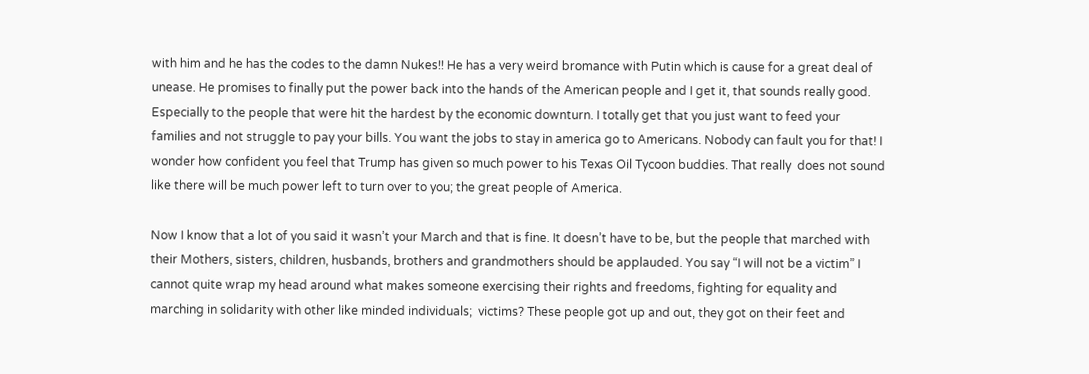with him and he has the codes to the damn Nukes!! He has a very weird bromance with Putin which is cause for a great deal of unease. He promises to finally put the power back into the hands of the American people and I get it, that sounds really good. Especially to the people that were hit the hardest by the economic downturn. I totally get that you just want to feed your families and not struggle to pay your bills. You want the jobs to stay in america go to Americans. Nobody can fault you for that! I wonder how confident you feel that Trump has given so much power to his Texas Oil Tycoon buddies. That really  does not sound like there will be much power left to turn over to you; the great people of America.

Now I know that a lot of you said it wasn’t your March and that is fine. It doesn’t have to be, but the people that marched with their Mothers, sisters, children, husbands, brothers and grandmothers should be applauded. You say “I will not be a victim” I cannot quite wrap my head around what makes someone exercising their rights and freedoms, fighting for equality and marching in solidarity with other like minded individuals;  victims? These people got up and out, they got on their feet and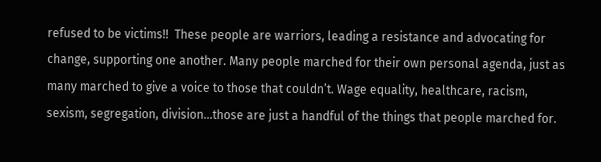refused to be victims!!  These people are warriors, leading a resistance and advocating for change, supporting one another. Many people marched for their own personal agenda, just as many marched to give a voice to those that couldn’t. Wage equality, healthcare, racism, sexism, segregation, division…those are just a handful of the things that people marched for.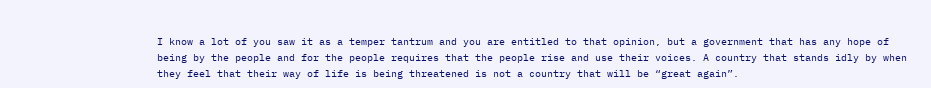I know a lot of you saw it as a temper tantrum and you are entitled to that opinion, but a government that has any hope of being by the people and for the people requires that the people rise and use their voices. A country that stands idly by when they feel that their way of life is being threatened is not a country that will be “great again”.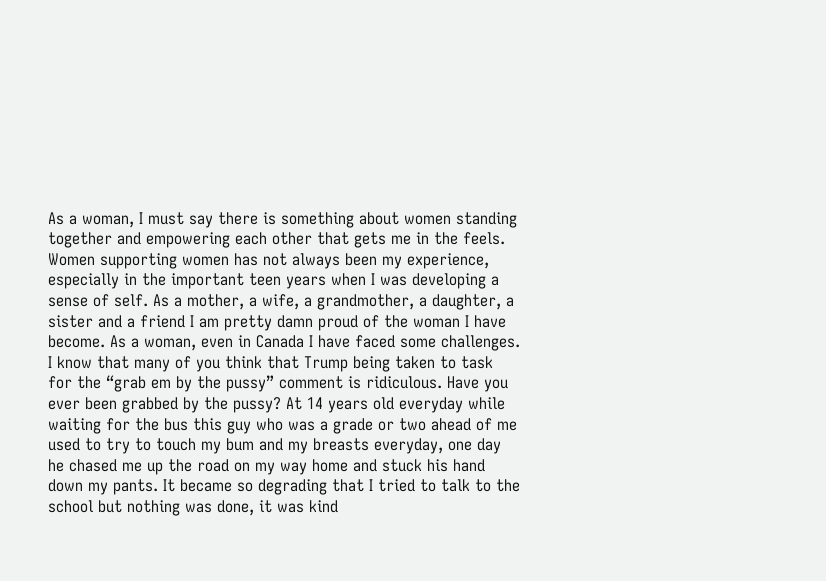As a woman, I must say there is something about women standing together and empowering each other that gets me in the feels. Women supporting women has not always been my experience, especially in the important teen years when I was developing a sense of self. As a mother, a wife, a grandmother, a daughter, a sister and a friend I am pretty damn proud of the woman I have become. As a woman, even in Canada I have faced some challenges. I know that many of you think that Trump being taken to task for the “grab em by the pussy” comment is ridiculous. Have you ever been grabbed by the pussy? At 14 years old everyday while waiting for the bus this guy who was a grade or two ahead of me used to try to touch my bum and my breasts everyday, one day he chased me up the road on my way home and stuck his hand down my pants. It became so degrading that I tried to talk to the school but nothing was done, it was kind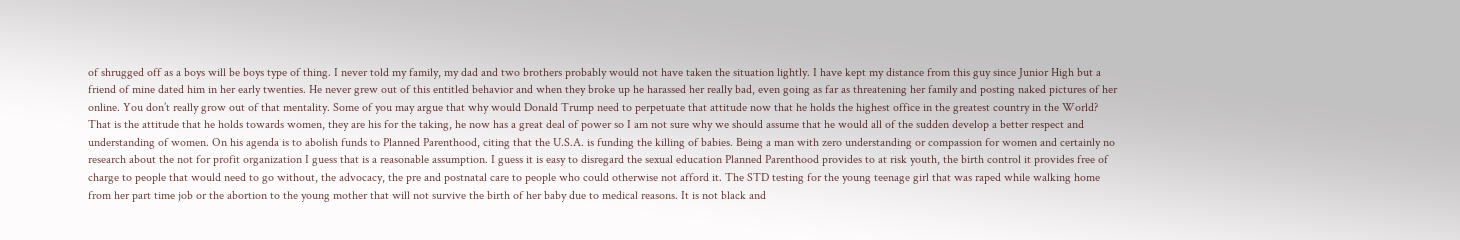of shrugged off as a boys will be boys type of thing. I never told my family, my dad and two brothers probably would not have taken the situation lightly. I have kept my distance from this guy since Junior High but a friend of mine dated him in her early twenties. He never grew out of this entitled behavior and when they broke up he harassed her really bad, even going as far as threatening her family and posting naked pictures of her online. You don’t really grow out of that mentality. Some of you may argue that why would Donald Trump need to perpetuate that attitude now that he holds the highest office in the greatest country in the World? That is the attitude that he holds towards women, they are his for the taking, he now has a great deal of power so I am not sure why we should assume that he would all of the sudden develop a better respect and understanding of women. On his agenda is to abolish funds to Planned Parenthood, citing that the U.S.A. is funding the killing of babies. Being a man with zero understanding or compassion for women and certainly no research about the not for profit organization I guess that is a reasonable assumption. I guess it is easy to disregard the sexual education Planned Parenthood provides to at risk youth, the birth control it provides free of charge to people that would need to go without, the advocacy, the pre and postnatal care to people who could otherwise not afford it. The STD testing for the young teenage girl that was raped while walking home from her part time job or the abortion to the young mother that will not survive the birth of her baby due to medical reasons. It is not black and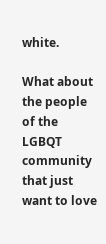white.

What about the people of the LGBQT community that just want to love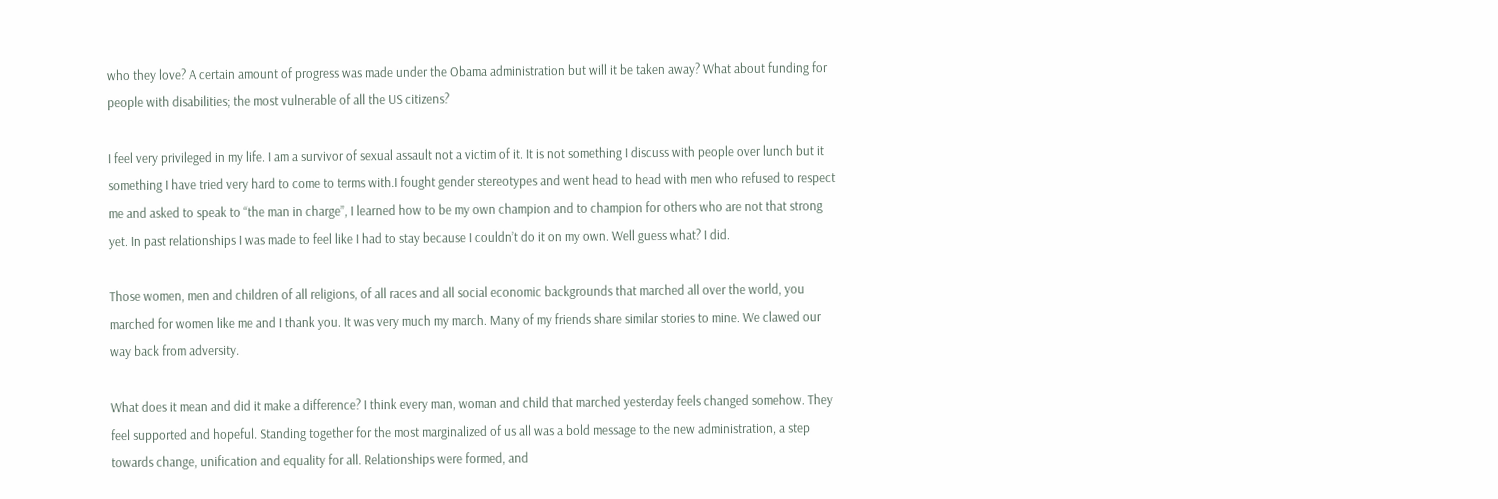who they love? A certain amount of progress was made under the Obama administration but will it be taken away? What about funding for people with disabilities; the most vulnerable of all the US citizens?

I feel very privileged in my life. I am a survivor of sexual assault not a victim of it. It is not something I discuss with people over lunch but it something I have tried very hard to come to terms with.I fought gender stereotypes and went head to head with men who refused to respect me and asked to speak to “the man in charge”, I learned how to be my own champion and to champion for others who are not that strong yet. In past relationships I was made to feel like I had to stay because I couldn’t do it on my own. Well guess what? I did.

Those women, men and children of all religions, of all races and all social economic backgrounds that marched all over the world, you marched for women like me and I thank you. It was very much my march. Many of my friends share similar stories to mine. We clawed our way back from adversity.

What does it mean and did it make a difference? I think every man, woman and child that marched yesterday feels changed somehow. They feel supported and hopeful. Standing together for the most marginalized of us all was a bold message to the new administration, a step towards change, unification and equality for all. Relationships were formed, and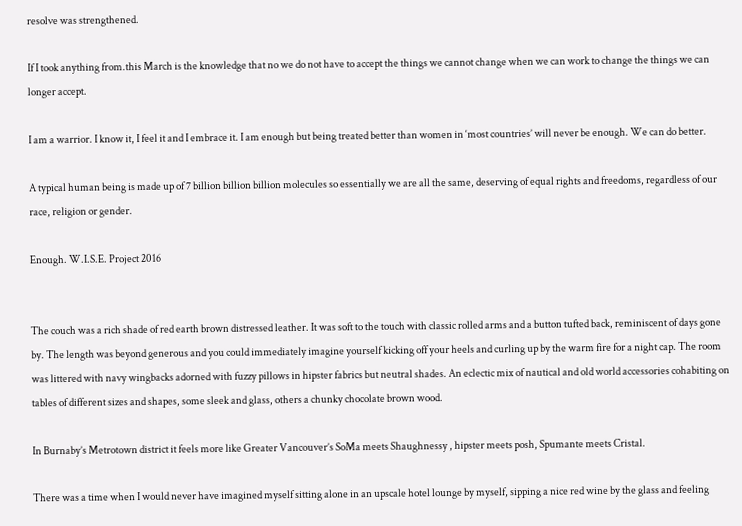resolve was strengthened.

If I took anything from.this March is the knowledge that no we do not have to accept the things we cannot change when we can work to change the things we can longer accept.

I am a warrior. I know it, I feel it and I embrace it. I am enough but being treated better than women in ‘most countries’ will never be enough. We can do better.

A typical human being is made up of 7 billion billion billion molecules so essentially we are all the same, deserving of equal rights and freedoms, regardless of our race, religion or gender.

Enough. W.I.S.E. Project 2016


The couch was a rich shade of red earth brown distressed leather. It was soft to the touch with classic rolled arms and a button tufted back, reminiscent of days gone by. The length was beyond generous and you could immediately imagine yourself kicking off your heels and curling up by the warm fire for a night cap. The room was littered with navy wingbacks adorned with fuzzy pillows in hipster fabrics but neutral shades. An eclectic mix of nautical and old world accessories cohabiting on tables of different sizes and shapes, some sleek and glass, others a chunky chocolate brown wood.

In Burnaby’s Metrotown district it feels more like Greater Vancouver’s SoMa meets Shaughnessy , hipster meets posh, Spumante meets Cristal.

There was a time when I would never have imagined myself sitting alone in an upscale hotel lounge by myself, sipping a nice red wine by the glass and feeling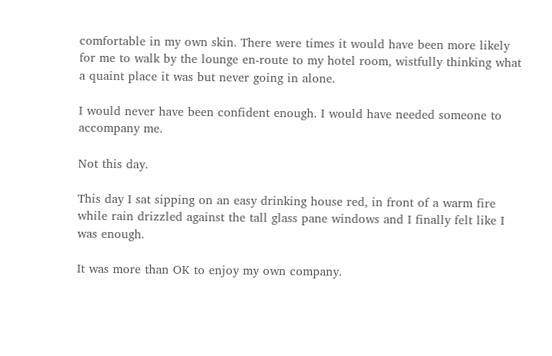comfortable in my own skin. There were times it would have been more likely for me to walk by the lounge en-route to my hotel room, wistfully thinking what a quaint place it was but never going in alone.

I would never have been confident enough. I would have needed someone to accompany me.

Not this day.

This day I sat sipping on an easy drinking house red, in front of a warm fire while rain drizzled against the tall glass pane windows and I finally felt like I was enough.

It was more than OK to enjoy my own company.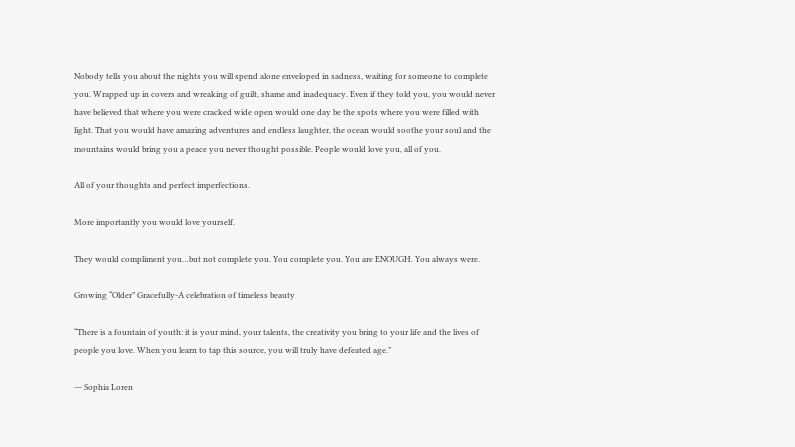Nobody tells you about the nights you will spend alone enveloped in sadness, waiting for someone to complete you. Wrapped up in covers and wreaking of guilt, shame and inadequacy. Even if they told you, you would never have believed that where you were cracked wide open would one day be the spots where you were filled with light. That you would have amazing adventures and endless laughter, the ocean would soothe your soul and the mountains would bring you a peace you never thought possible. People would love you, all of you.

All of your thoughts and perfect imperfections.

More importantly you would love yourself.

They would compliment you…but not complete you. You complete you. You are ENOUGH. You always were.

Growing “Older” Gracefully-A celebration of timeless beauty

“There is a fountain of youth: it is your mind, your talents, the creativity you bring to your life and the lives of people you love. When you learn to tap this source, you will truly have defeated age.”

― Sophia Loren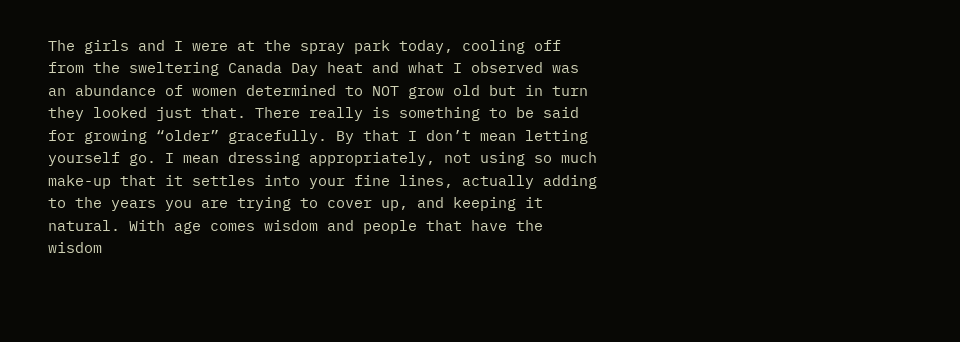The girls and I were at the spray park today, cooling off from the sweltering Canada Day heat and what I observed was an abundance of women determined to NOT grow old but in turn they looked just that. There really is something to be said for growing “older” gracefully. By that I don’t mean letting yourself go. I mean dressing appropriately, not using so much make-up that it settles into your fine lines, actually adding to the years you are trying to cover up, and keeping it natural. With age comes wisdom and people that have the wisdom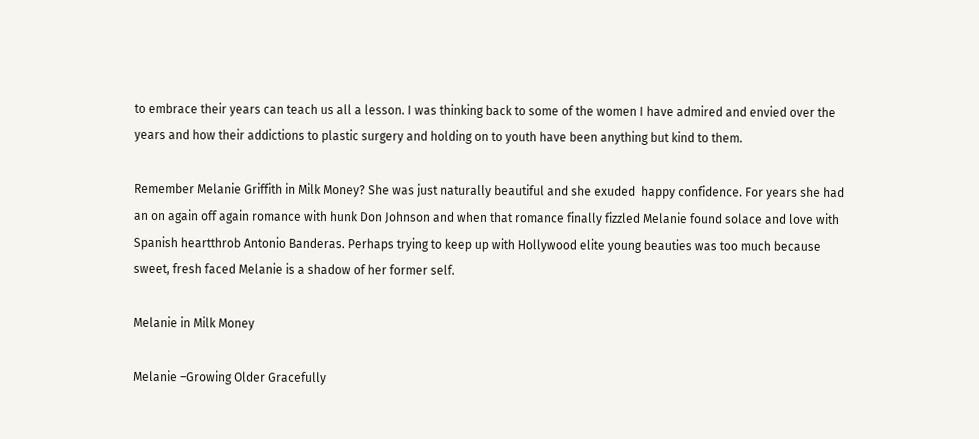to embrace their years can teach us all a lesson. I was thinking back to some of the women I have admired and envied over the years and how their addictions to plastic surgery and holding on to youth have been anything but kind to them.

Remember Melanie Griffith in Milk Money? She was just naturally beautiful and she exuded  happy confidence. For years she had an on again off again romance with hunk Don Johnson and when that romance finally fizzled Melanie found solace and love with Spanish heartthrob Antonio Banderas. Perhaps trying to keep up with Hollywood elite young beauties was too much because sweet, fresh faced Melanie is a shadow of her former self.

Melanie in Milk Money

Melanie –Growing Older Gracefully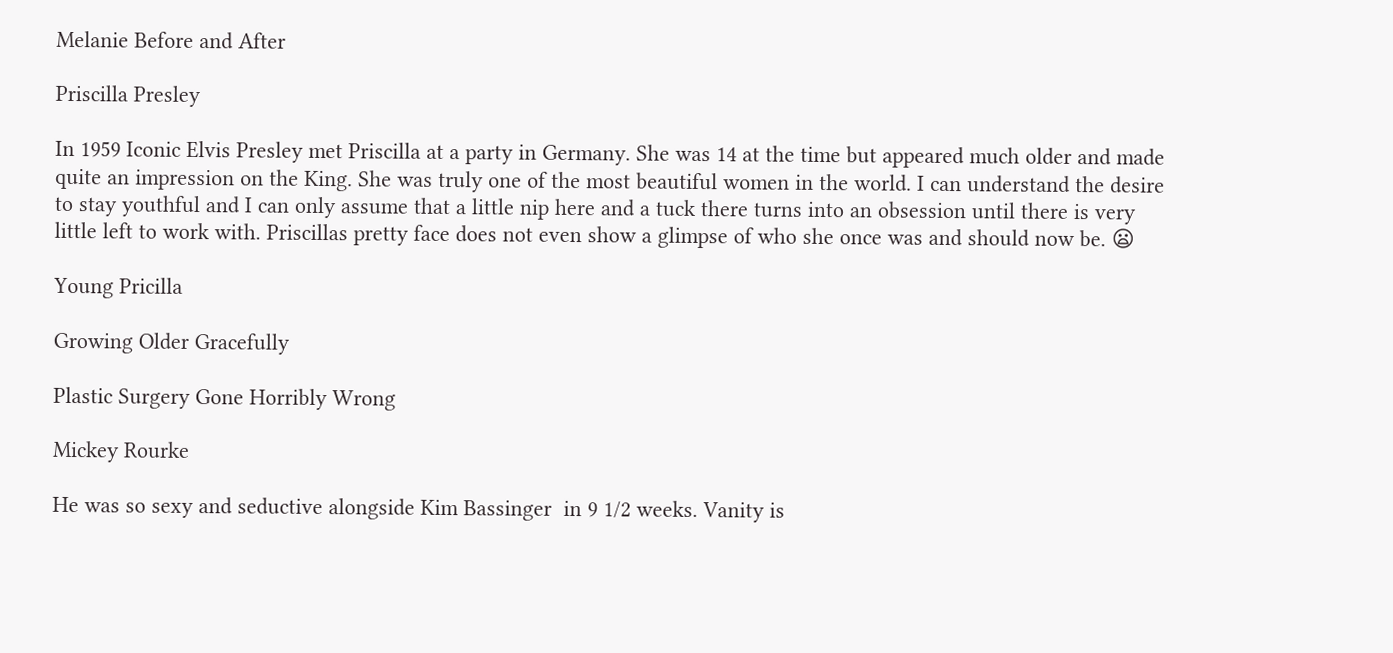Melanie Before and After

Priscilla Presley

In 1959 Iconic Elvis Presley met Priscilla at a party in Germany. She was 14 at the time but appeared much older and made quite an impression on the King. She was truly one of the most beautiful women in the world. I can understand the desire to stay youthful and I can only assume that a little nip here and a tuck there turns into an obsession until there is very little left to work with. Priscillas pretty face does not even show a glimpse of who she once was and should now be. 😦

Young Pricilla

Growing Older Gracefully

Plastic Surgery Gone Horribly Wrong

Mickey Rourke

He was so sexy and seductive alongside Kim Bassinger  in 9 1/2 weeks. Vanity is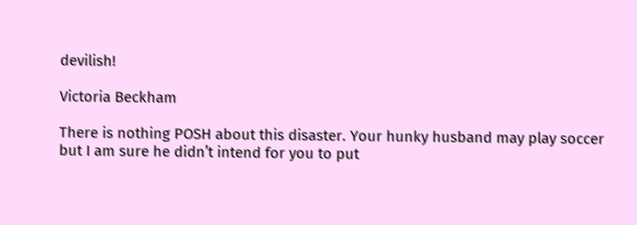devilish!

Victoria Beckham

There is nothing POSH about this disaster. Your hunky husband may play soccer but I am sure he didn’t intend for you to put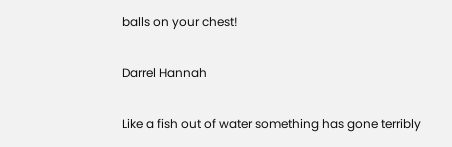balls on your chest!

Darrel Hannah

Like a fish out of water something has gone terribly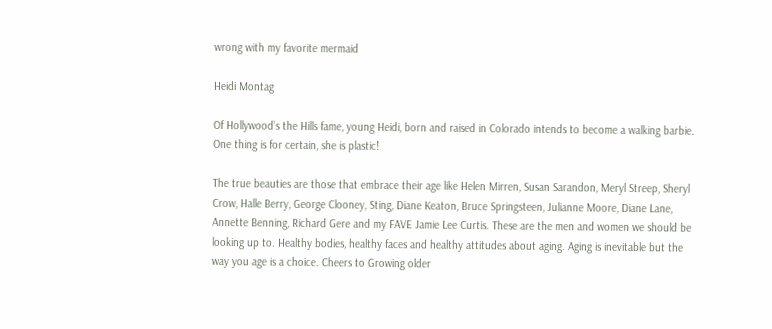wrong with my favorite mermaid

Heidi Montag

Of Hollywood’s the Hills fame, young Heidi, born and raised in Colorado intends to become a walking barbie. One thing is for certain, she is plastic!

The true beauties are those that embrace their age like Helen Mirren, Susan Sarandon, Meryl Streep, Sheryl Crow, Halle Berry, George Clooney, Sting, Diane Keaton, Bruce Springsteen, Julianne Moore, Diane Lane, Annette Benning, Richard Gere and my FAVE Jamie Lee Curtis. These are the men and women we should be looking up to. Healthy bodies, healthy faces and healthy attitudes about aging. Aging is inevitable but the way you age is a choice. Cheers to Growing older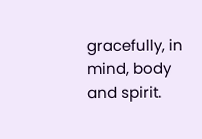gracefully, in mind, body and spirit.